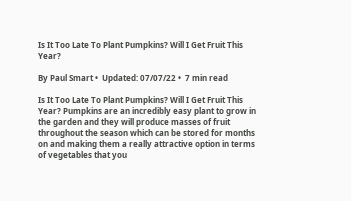Is It Too Late To Plant Pumpkins? Will I Get Fruit This Year?

By Paul Smart •  Updated: 07/07/22 •  7 min read

Is It Too Late To Plant Pumpkins? Will I Get Fruit This Year? Pumpkins are an incredibly easy plant to grow in the garden and they will produce masses of fruit throughout the season which can be stored for months on and making them a really attractive option in terms of vegetables that you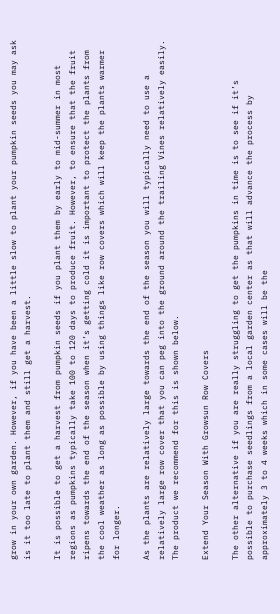grow in your own garden. However, if you have been a little slow to plant your pumpkin seeds you may ask is it too late to plant them and still get a harvest.

It is possible to get a harvest from pumpkin seeds if you plant them by early to mid-summer in most regions as pumpkins typically take 100 to 120 days to produce fruit. However, to ensure that the fruit ripens towards the end of the season when it’s getting cold it is important to protect the plants from the cool weather as long as possible by using things like row covers which will keep the plants warmer for longer.

As the plants are relatively large towards the end of the season you will typically need to use a relatively large row cover that you can peg into the ground around the trailing Vines relatively easily. The product we recommend for this is shown below.

Extend Your Season With Growsun Row Covers

The other alternative if you are really struggling to get the pumpkins in time is to see if it’s possible to purchase seedlings from a local garden center as that will advance the process by approximately 3 to 4 weeks which in some cases will be the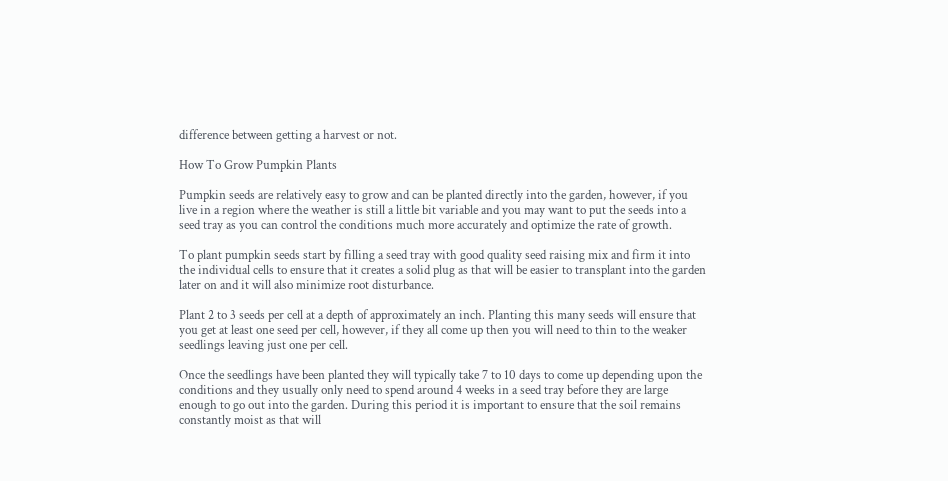difference between getting a harvest or not.

How To Grow Pumpkin Plants

Pumpkin seeds are relatively easy to grow and can be planted directly into the garden, however, if you live in a region where the weather is still a little bit variable and you may want to put the seeds into a seed tray as you can control the conditions much more accurately and optimize the rate of growth.

To plant pumpkin seeds start by filling a seed tray with good quality seed raising mix and firm it into the individual cells to ensure that it creates a solid plug as that will be easier to transplant into the garden later on and it will also minimize root disturbance.

Plant 2 to 3 seeds per cell at a depth of approximately an inch. Planting this many seeds will ensure that you get at least one seed per cell, however, if they all come up then you will need to thin to the weaker seedlings leaving just one per cell.

Once the seedlings have been planted they will typically take 7 to 10 days to come up depending upon the conditions and they usually only need to spend around 4 weeks in a seed tray before they are large enough to go out into the garden. During this period it is important to ensure that the soil remains constantly moist as that will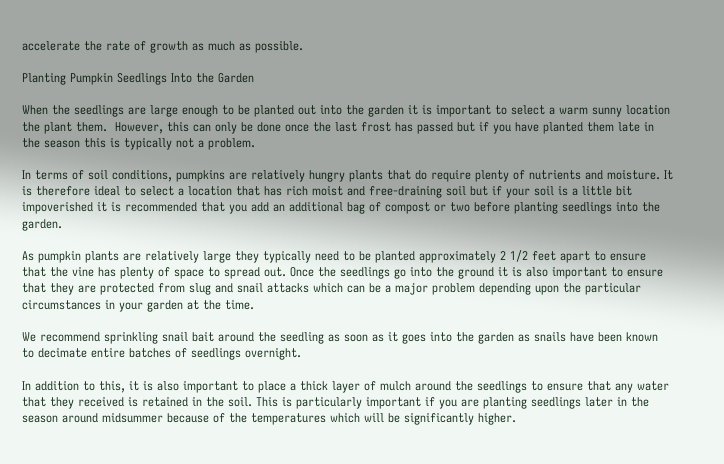accelerate the rate of growth as much as possible.

Planting Pumpkin Seedlings Into the Garden

When the seedlings are large enough to be planted out into the garden it is important to select a warm sunny location the plant them.  However, this can only be done once the last frost has passed but if you have planted them late in the season this is typically not a problem.

In terms of soil conditions, pumpkins are relatively hungry plants that do require plenty of nutrients and moisture. It is therefore ideal to select a location that has rich moist and free-draining soil but if your soil is a little bit impoverished it is recommended that you add an additional bag of compost or two before planting seedlings into the garden.

As pumpkin plants are relatively large they typically need to be planted approximately 2 1/2 feet apart to ensure that the vine has plenty of space to spread out. Once the seedlings go into the ground it is also important to ensure that they are protected from slug and snail attacks which can be a major problem depending upon the particular circumstances in your garden at the time.

We recommend sprinkling snail bait around the seedling as soon as it goes into the garden as snails have been known to decimate entire batches of seedlings overnight.

In addition to this, it is also important to place a thick layer of mulch around the seedlings to ensure that any water that they received is retained in the soil. This is particularly important if you are planting seedlings later in the season around midsummer because of the temperatures which will be significantly higher.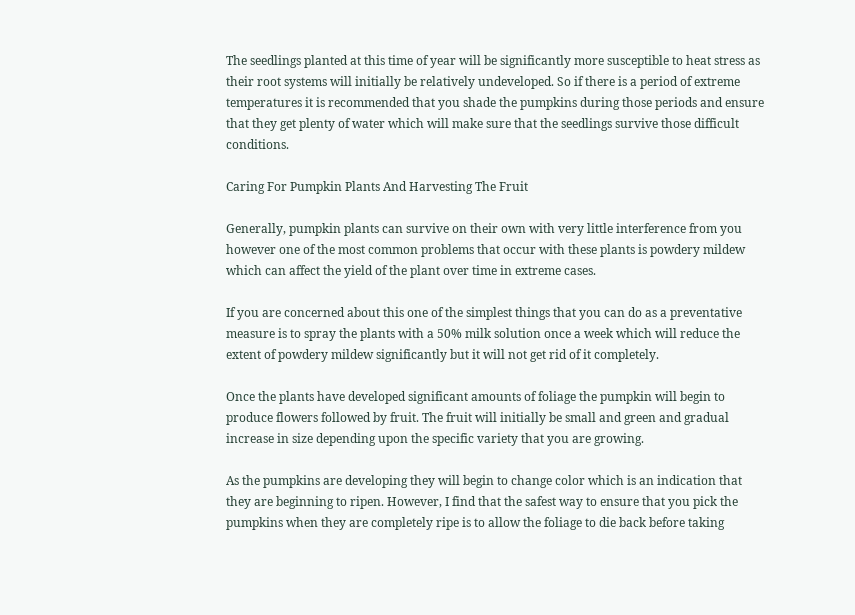The seedlings planted at this time of year will be significantly more susceptible to heat stress as their root systems will initially be relatively undeveloped. So if there is a period of extreme temperatures it is recommended that you shade the pumpkins during those periods and ensure that they get plenty of water which will make sure that the seedlings survive those difficult conditions.

Caring For Pumpkin Plants And Harvesting The Fruit

Generally, pumpkin plants can survive on their own with very little interference from you however one of the most common problems that occur with these plants is powdery mildew which can affect the yield of the plant over time in extreme cases.

If you are concerned about this one of the simplest things that you can do as a preventative measure is to spray the plants with a 50% milk solution once a week which will reduce the extent of powdery mildew significantly but it will not get rid of it completely.

Once the plants have developed significant amounts of foliage the pumpkin will begin to produce flowers followed by fruit. The fruit will initially be small and green and gradual increase in size depending upon the specific variety that you are growing.

As the pumpkins are developing they will begin to change color which is an indication that they are beginning to ripen. However, I find that the safest way to ensure that you pick the pumpkins when they are completely ripe is to allow the foliage to die back before taking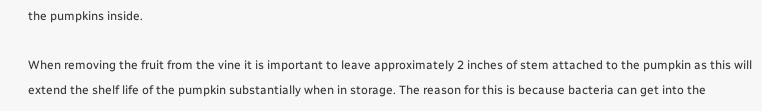the pumpkins inside.

When removing the fruit from the vine it is important to leave approximately 2 inches of stem attached to the pumpkin as this will extend the shelf life of the pumpkin substantially when in storage. The reason for this is because bacteria can get into the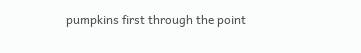pumpkins first through the point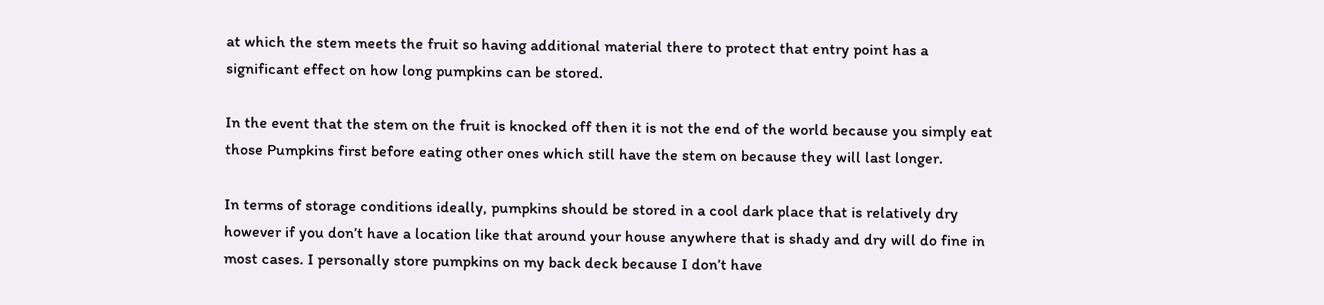at which the stem meets the fruit so having additional material there to protect that entry point has a significant effect on how long pumpkins can be stored.

In the event that the stem on the fruit is knocked off then it is not the end of the world because you simply eat those Pumpkins first before eating other ones which still have the stem on because they will last longer.

In terms of storage conditions ideally, pumpkins should be stored in a cool dark place that is relatively dry however if you don’t have a location like that around your house anywhere that is shady and dry will do fine in most cases. I personally store pumpkins on my back deck because I don’t have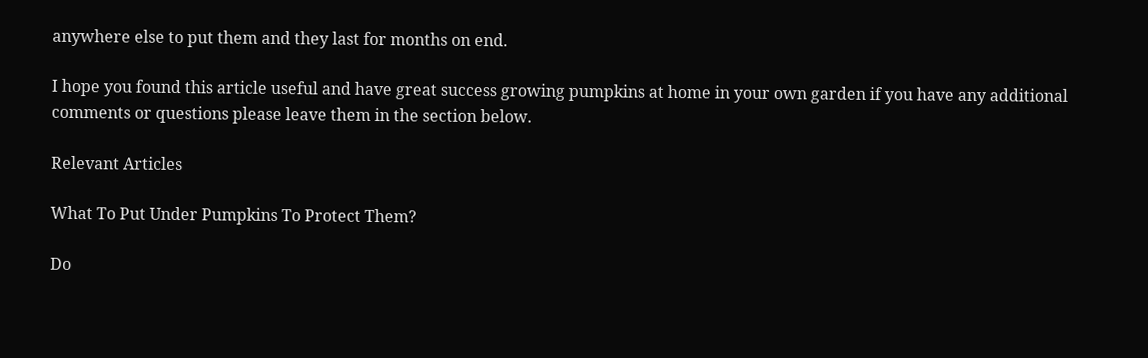anywhere else to put them and they last for months on end.

I hope you found this article useful and have great success growing pumpkins at home in your own garden if you have any additional comments or questions please leave them in the section below.

Relevant Articles

What To Put Under Pumpkins To Protect Them?

Do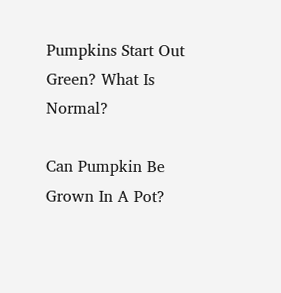Pumpkins Start Out Green? What Is Normal?

Can Pumpkin Be Grown In A Pot?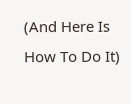(And Here Is How To Do It)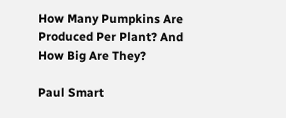How Many Pumpkins Are Produced Per Plant? And How Big Are They?

Paul Smart